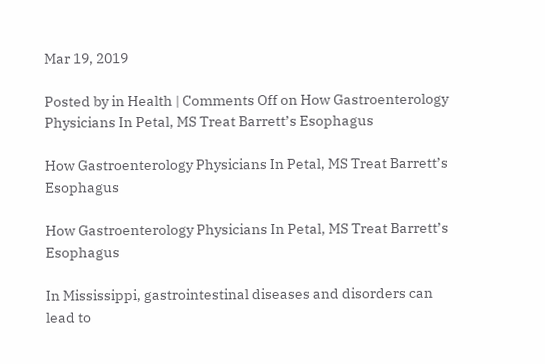Mar 19, 2019

Posted by in Health | Comments Off on How Gastroenterology Physicians In Petal, MS Treat Barrett’s Esophagus

How Gastroenterology Physicians In Petal, MS Treat Barrett’s Esophagus

How Gastroenterology Physicians In Petal, MS Treat Barrett’s Esophagus

In Mississippi, gastrointestinal diseases and disorders can lead to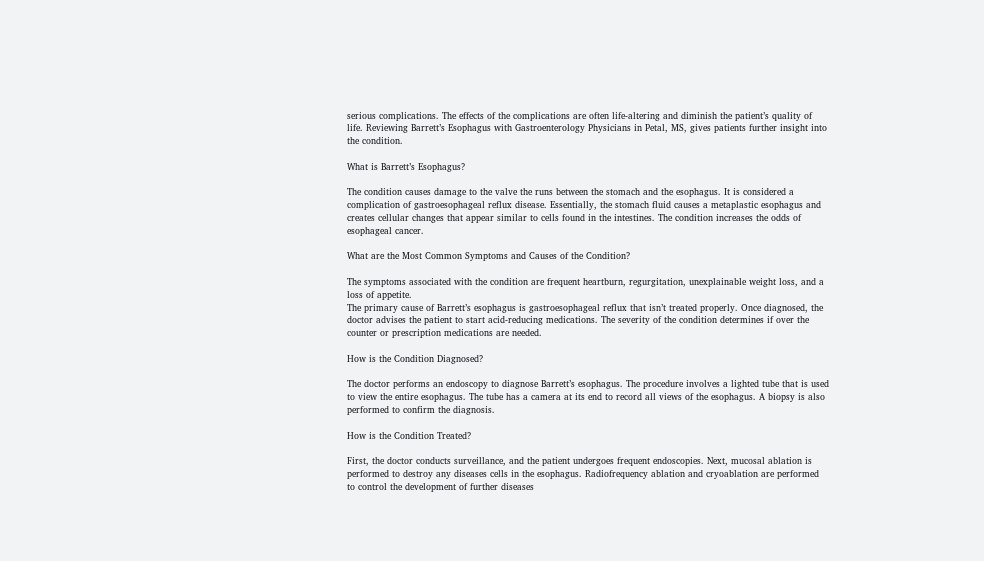serious complications. The effects of the complications are often life-altering and diminish the patient’s quality of life. Reviewing Barrett’s Esophagus with Gastroenterology Physicians in Petal, MS, gives patients further insight into the condition.

What is Barrett’s Esophagus?

The condition causes damage to the valve the runs between the stomach and the esophagus. It is considered a complication of gastroesophageal reflux disease. Essentially, the stomach fluid causes a metaplastic esophagus and creates cellular changes that appear similar to cells found in the intestines. The condition increases the odds of esophageal cancer.

What are the Most Common Symptoms and Causes of the Condition?

The symptoms associated with the condition are frequent heartburn, regurgitation, unexplainable weight loss, and a loss of appetite.
The primary cause of Barrett’s esophagus is gastroesophageal reflux that isn’t treated properly. Once diagnosed, the doctor advises the patient to start acid-reducing medications. The severity of the condition determines if over the counter or prescription medications are needed.

How is the Condition Diagnosed?

The doctor performs an endoscopy to diagnose Barrett’s esophagus. The procedure involves a lighted tube that is used to view the entire esophagus. The tube has a camera at its end to record all views of the esophagus. A biopsy is also performed to confirm the diagnosis.

How is the Condition Treated?

First, the doctor conducts surveillance, and the patient undergoes frequent endoscopies. Next, mucosal ablation is performed to destroy any diseases cells in the esophagus. Radiofrequency ablation and cryoablation are performed to control the development of further diseases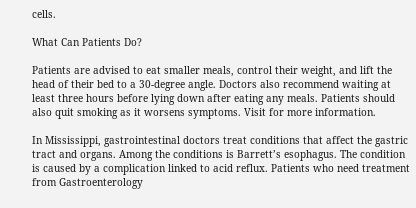cells.

What Can Patients Do?

Patients are advised to eat smaller meals, control their weight, and lift the head of their bed to a 30-degree angle. Doctors also recommend waiting at least three hours before lying down after eating any meals. Patients should also quit smoking as it worsens symptoms. Visit for more information.

In Mississippi, gastrointestinal doctors treat conditions that affect the gastric tract and organs. Among the conditions is Barrett’s esophagus. The condition is caused by a complication linked to acid reflux. Patients who need treatment from Gastroenterology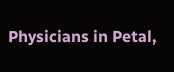Physicians in Petal,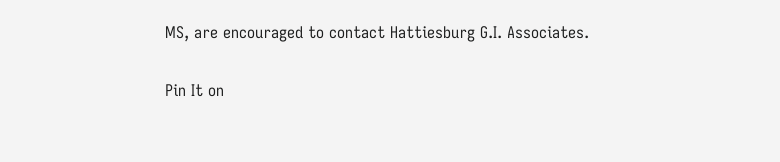MS, are encouraged to contact Hattiesburg G.I. Associates.

Pin It on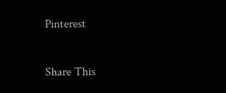Pinterest

Share This